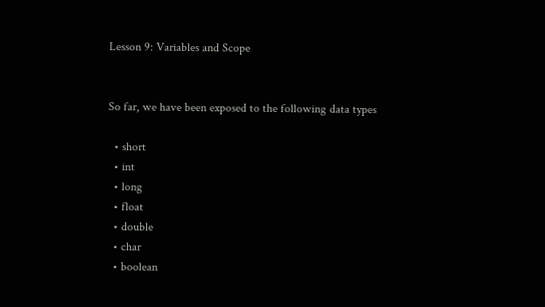Lesson 9: Variables and Scope


So far, we have been exposed to the following data types

  • short
  • int
  • long
  • float
  • double
  • char
  • boolean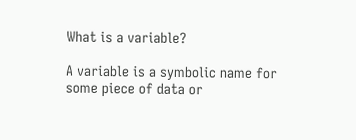What is a variable?

A variable is a symbolic name for some piece of data or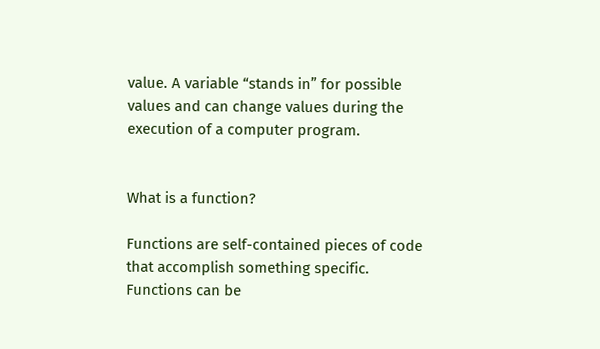value. A variable “stands in” for possible values and can change values during the execution of a computer program.


What is a function?

Functions are self-contained pieces of code that accomplish something specific. Functions can be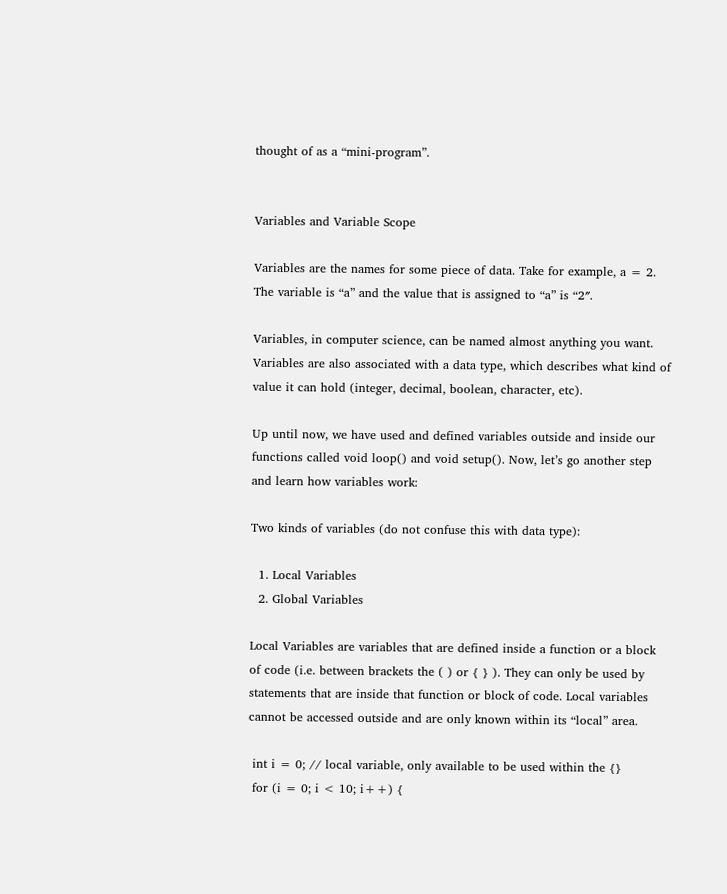thought of as a “mini-program”.


Variables and Variable Scope

Variables are the names for some piece of data. Take for example, a = 2. The variable is “a” and the value that is assigned to “a” is “2″.

Variables, in computer science, can be named almost anything you want. Variables are also associated with a data type, which describes what kind of value it can hold (integer, decimal, boolean, character, etc).

Up until now, we have used and defined variables outside and inside our functions called void loop() and void setup(). Now, let’s go another step and learn how variables work:

Two kinds of variables (do not confuse this with data type):

  1. Local Variables
  2. Global Variables

Local Variables are variables that are defined inside a function or a block of code (i.e. between brackets the ( ) or { } ). They can only be used by statements that are inside that function or block of code. Local variables cannot be accessed outside and are only known within its “local” area.

 int i = 0; // local variable, only available to be used within the {}
 for (i = 0; i < 10; i++) {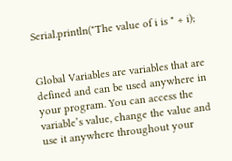Serial.println("The value of i is " + i);


Global Variables are variables that are defined and can be used anywhere in your program. You can access the variable’s value, change the value and use it anywhere throughout your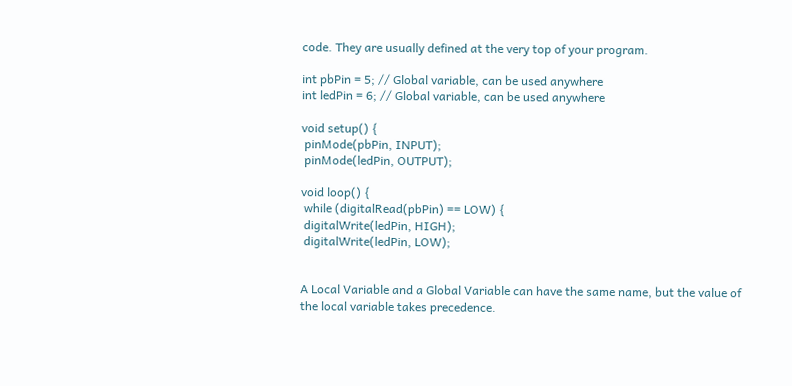code. They are usually defined at the very top of your program.

int pbPin = 5; // Global variable, can be used anywhere
int ledPin = 6; // Global variable, can be used anywhere

void setup() {
 pinMode(pbPin, INPUT);
 pinMode(ledPin, OUTPUT);

void loop() {
 while (digitalRead(pbPin) == LOW) {
 digitalWrite(ledPin, HIGH);
 digitalWrite(ledPin, LOW);


A Local Variable and a Global Variable can have the same name, but the value of the local variable takes precedence.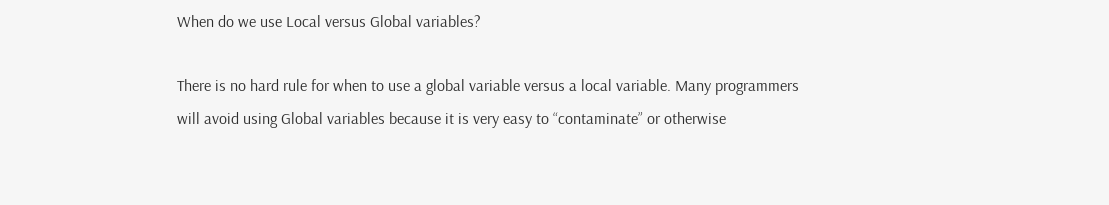When do we use Local versus Global variables?

There is no hard rule for when to use a global variable versus a local variable. Many programmers will avoid using Global variables because it is very easy to “contaminate” or otherwise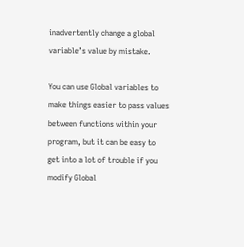inadvertently change a global variable’s value by mistake.

You can use Global variables to make things easier to pass values between functions within your program, but it can be easy to get into a lot of trouble if you modify Global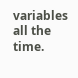variables all the time.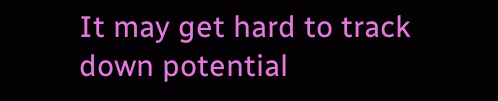It may get hard to track down potential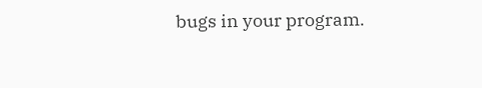bugs in your program.